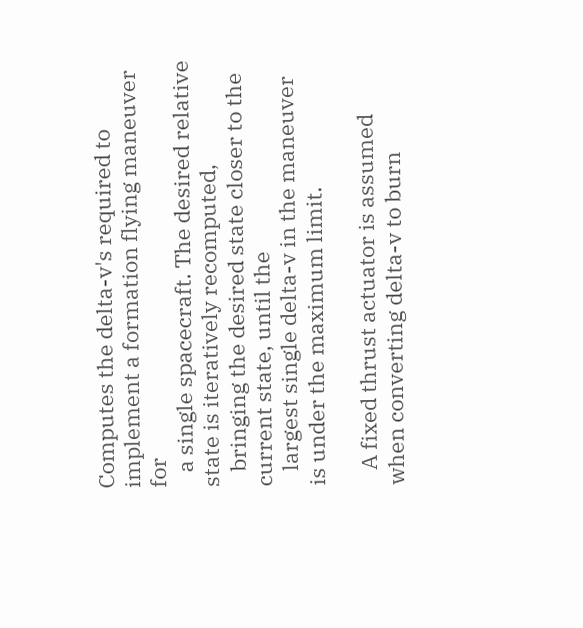Computes the delta-v's required to implement a formation flying maneuver for
   a single spacecraft. The desired relative state is iteratively recomputed,
   bringing the desired state closer to the current state, until the
   largest single delta-v in the maneuver is under the maximum limit.

   A fixed thrust actuator is assumed when converting delta-v to burn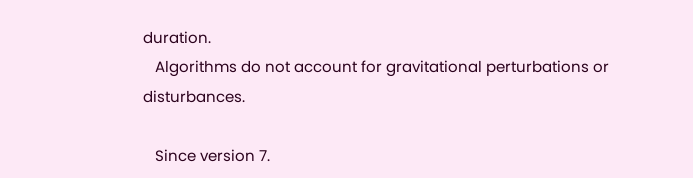duration.
   Algorithms do not account for gravitational perturbations or disturbances.

   Since version 7.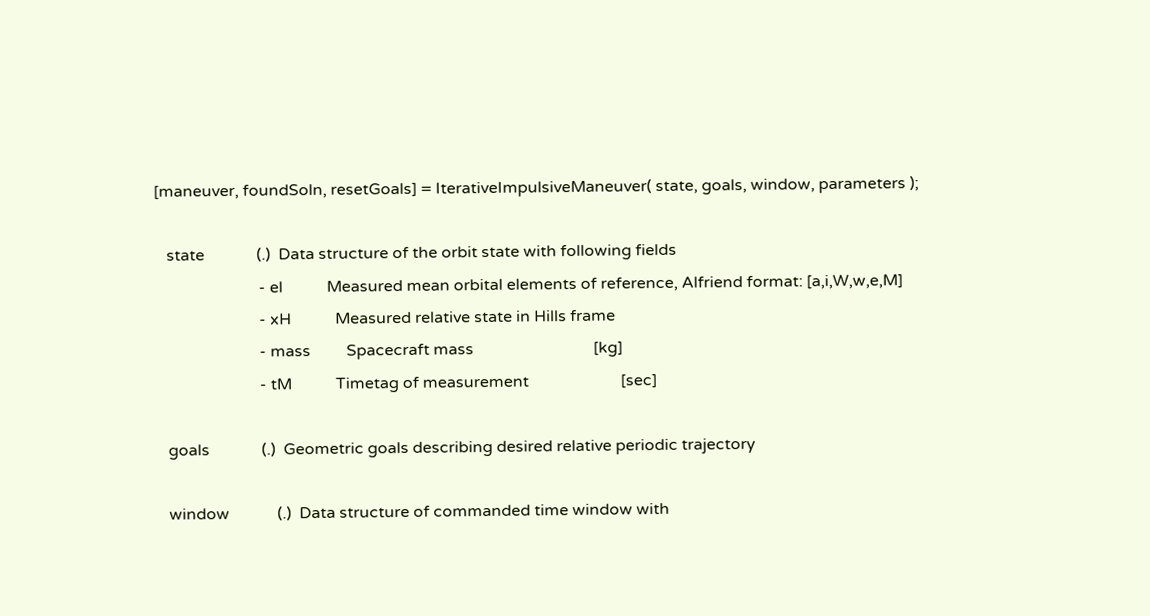[maneuver, foundSoln, resetGoals] = IterativeImpulsiveManeuver( state, goals, window, parameters );

   state             (.)  Data structure of the orbit state with following fields
                          - el           Measured mean orbital elements of reference, Alfriend format: [a,i,W,w,e,M]
                          - xH           Measured relative state in Hills frame
                          - mass         Spacecraft mass                              [kg]
                          - tM           Timetag of measurement                       [sec]

   goals             (.)  Geometric goals describing desired relative periodic trajectory

   window            (.)  Data structure of commanded time window with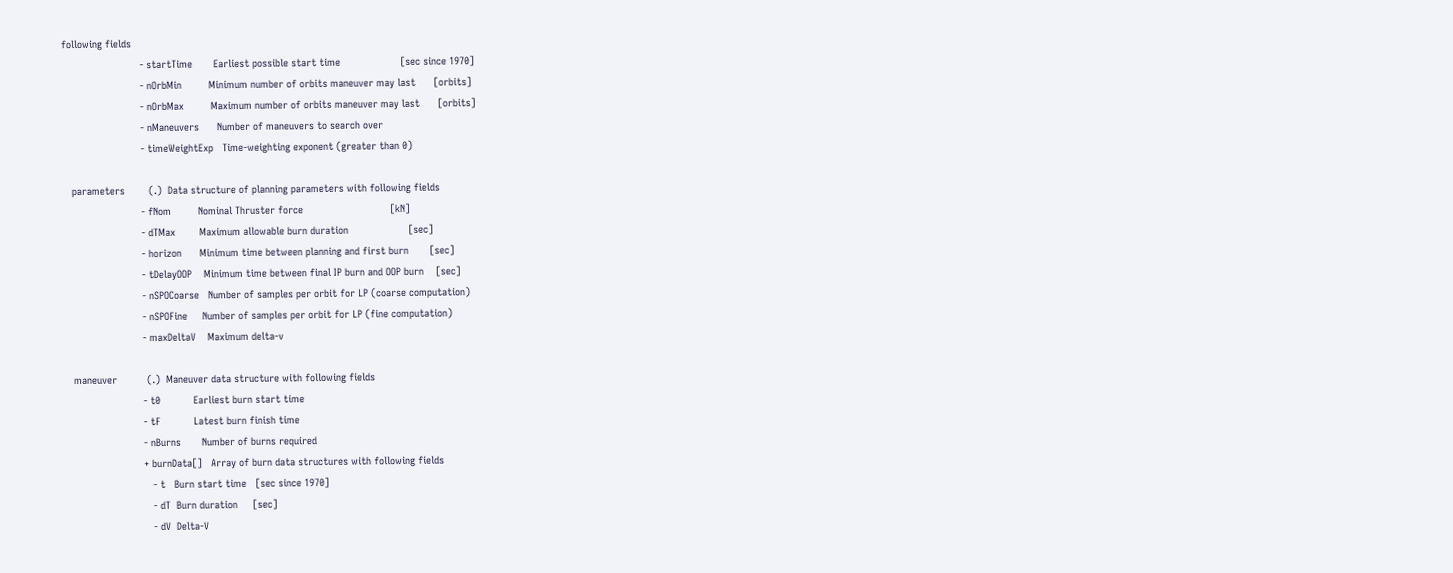following fields
                          - startTime       Earliest possible start time                    [sec since 1970]
                          - nOrbMin         Minimum number of orbits maneuver may last      [orbits]
                          - nOrbMax         Maximum number of orbits maneuver may last      [orbits]
                          - nManeuvers      Number of maneuvers to search over
                          - timeWeightExp   Time-weighting exponent (greater than 0)

   parameters        (.)  Data structure of planning parameters with following fields
                          - fNom         Nominal Thruster force                             [kN]
                          - dTMax        Maximum allowable burn duration                    [sec]
                          - horizon      Minimum time between planning and first burn       [sec]
                          - tDelayOOP    Minimum time between final IP burn and OOP burn    [sec]
                          - nSPOCoarse   Number of samples per orbit for LP (coarse computation)
                          - nSPOFine     Number of samples per orbit for LP (fine computation)
                          - maxDeltaV    Maximum delta-v

   maneuver          (.)  Maneuver data structure with following fields
                          - t0           Earliest burn start time
                          - tF           Latest burn finish time
                          - nBurns       Number of burns required
                          + burnData[]   Array of burn data structures with following fields
                             - t   Burn start time   [sec since 1970]
                             - dT  Burn duration     [sec]
                             - dV  Delta-V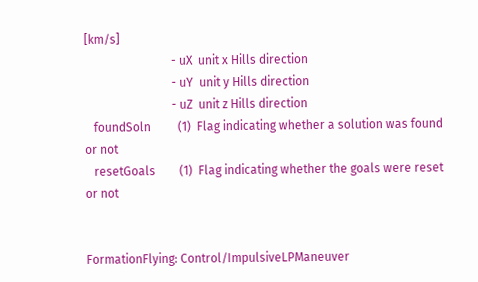[km/s]
                             - uX  unit x Hills direction
                             - uY  unit y Hills direction
                             - uZ  unit z Hills direction
   foundSoln         (1)  Flag indicating whether a solution was found or not
   resetGoals        (1)  Flag indicating whether the goals were reset or not


FormationFlying: Control/ImpulsiveLPManeuver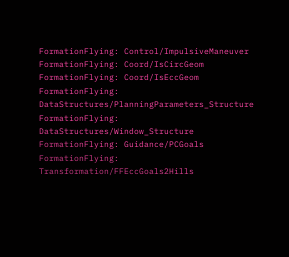FormationFlying: Control/ImpulsiveManeuver
FormationFlying: Coord/IsCircGeom
FormationFlying: Coord/IsEccGeom
FormationFlying: DataStructures/PlanningParameters_Structure
FormationFlying: DataStructures/Window_Structure
FormationFlying: Guidance/PCGoals
FormationFlying: Transformation/FFEccGoals2Hills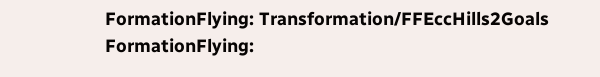FormationFlying: Transformation/FFEccHills2Goals
FormationFlying: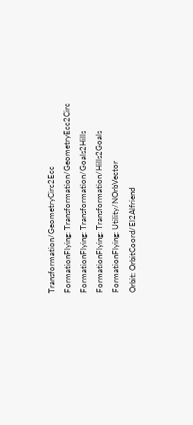Transformation/GeometryCirc2Ecc
FormationFlying: Transformation/GeometryEcc2Circ
FormationFlying: Transformation/Goals2Hills
FormationFlying: Transformation/Hills2Goals
FormationFlying: Utility/NOrbVector
Orbit: OrbitCoord/El2Alfriend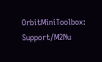OrbitMiniToolbox: Support/M2Nu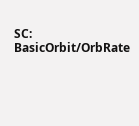SC: BasicOrbit/OrbRate